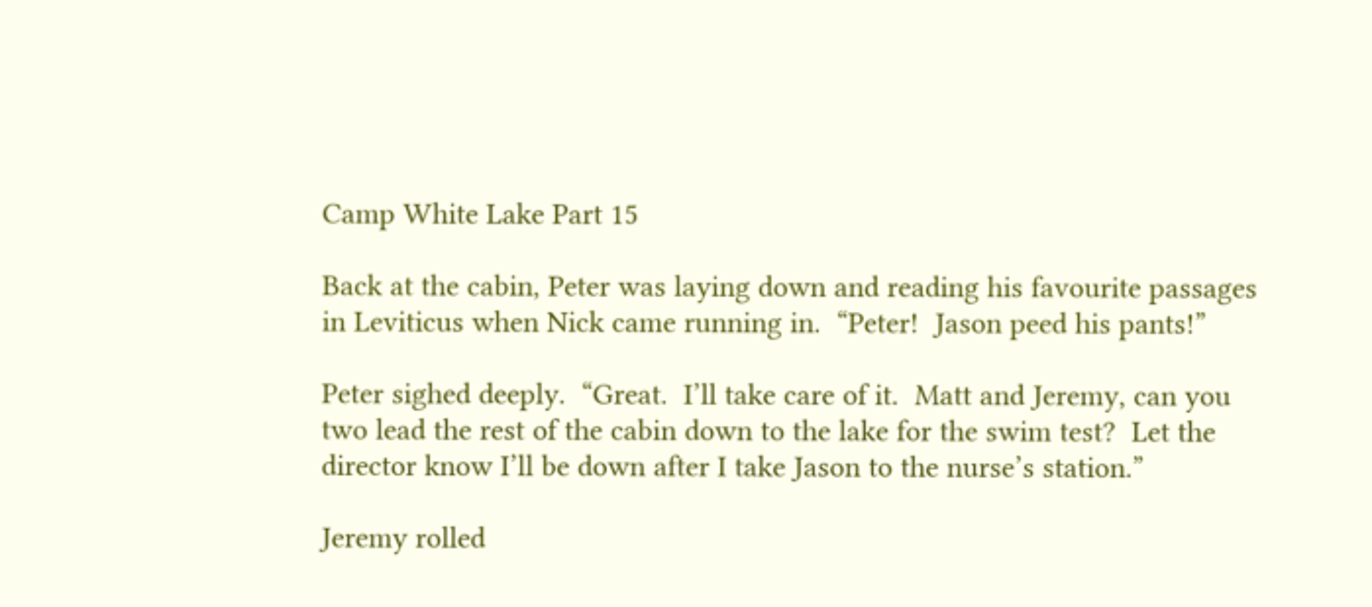Camp White Lake Part 15

Back at the cabin, Peter was laying down and reading his favourite passages in Leviticus when Nick came running in.  “Peter!  Jason peed his pants!”

Peter sighed deeply.  “Great.  I’ll take care of it.  Matt and Jeremy, can you two lead the rest of the cabin down to the lake for the swim test?  Let the director know I’ll be down after I take Jason to the nurse’s station.”

Jeremy rolled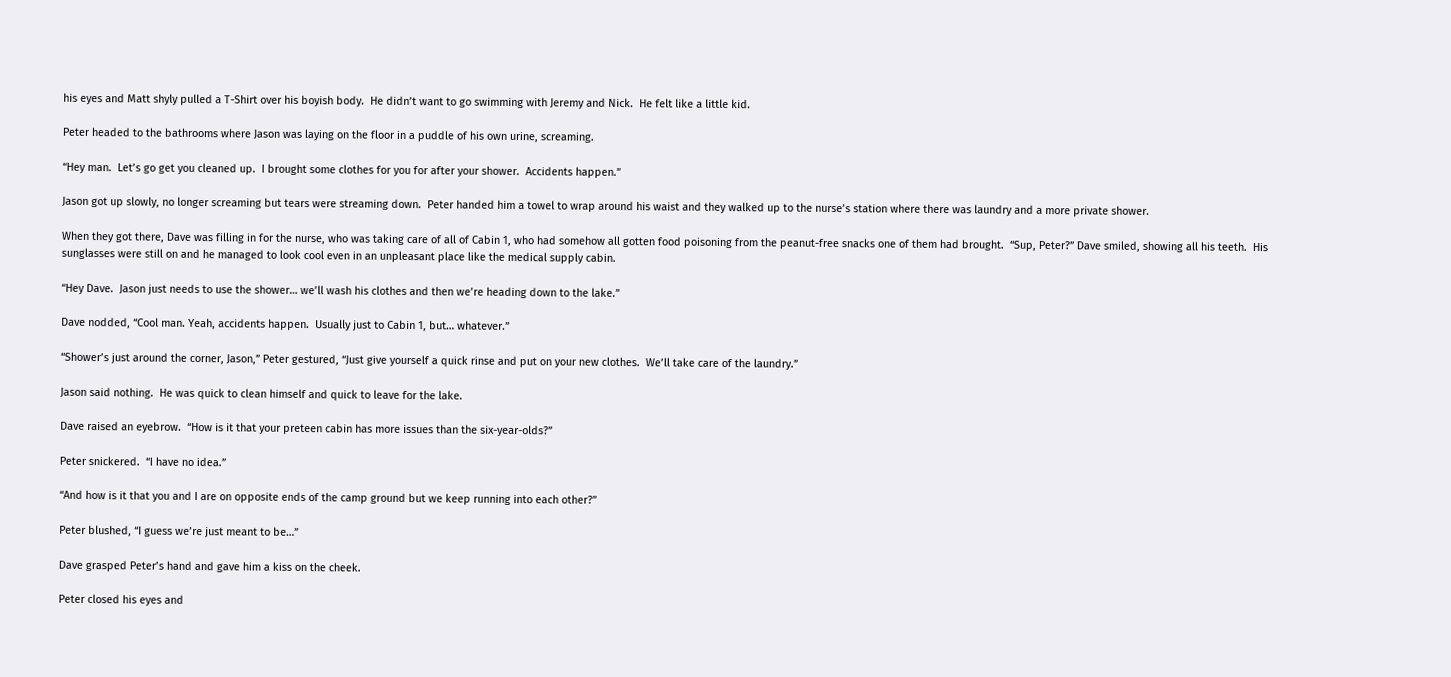his eyes and Matt shyly pulled a T-Shirt over his boyish body.  He didn’t want to go swimming with Jeremy and Nick.  He felt like a little kid.

Peter headed to the bathrooms where Jason was laying on the floor in a puddle of his own urine, screaming.

“Hey man.  Let’s go get you cleaned up.  I brought some clothes for you for after your shower.  Accidents happen.”

Jason got up slowly, no longer screaming but tears were streaming down.  Peter handed him a towel to wrap around his waist and they walked up to the nurse’s station where there was laundry and a more private shower.

When they got there, Dave was filling in for the nurse, who was taking care of all of Cabin 1, who had somehow all gotten food poisoning from the peanut-free snacks one of them had brought.  “Sup, Peter?” Dave smiled, showing all his teeth.  His sunglasses were still on and he managed to look cool even in an unpleasant place like the medical supply cabin.

“Hey Dave.  Jason just needs to use the shower… we’ll wash his clothes and then we’re heading down to the lake.”

Dave nodded, “Cool man. Yeah, accidents happen.  Usually just to Cabin 1, but… whatever.”

“Shower’s just around the corner, Jason,” Peter gestured, “Just give yourself a quick rinse and put on your new clothes.  We’ll take care of the laundry.”

Jason said nothing.  He was quick to clean himself and quick to leave for the lake.

Dave raised an eyebrow.  “How is it that your preteen cabin has more issues than the six-year-olds?”

Peter snickered.  “I have no idea.”

“And how is it that you and I are on opposite ends of the camp ground but we keep running into each other?”

Peter blushed, “I guess we’re just meant to be…”

Dave grasped Peter’s hand and gave him a kiss on the cheek.

Peter closed his eyes and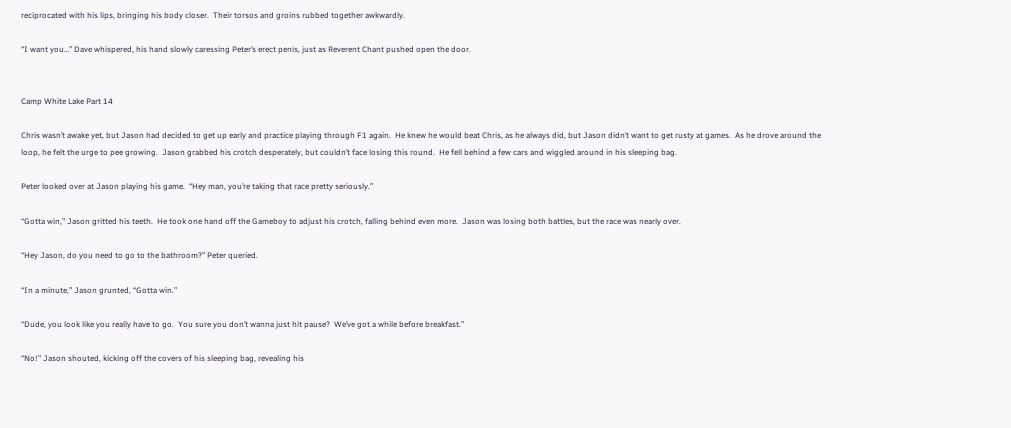reciprocated with his lips, bringing his body closer.  Their torsos and groins rubbed together awkwardly.

“I want you…” Dave whispered, his hand slowly caressing Peter’s erect penis, just as Reverent Chant pushed open the door.


Camp White Lake Part 14

Chris wasn’t awake yet, but Jason had decided to get up early and practice playing through F1 again.  He knew he would beat Chris, as he always did, but Jason didn’t want to get rusty at games.  As he drove around the loop, he felt the urge to pee growing.  Jason grabbed his crotch desperately, but couldn’t face losing this round.  He fell behind a few cars and wiggled around in his sleeping bag.

Peter looked over at Jason playing his game.  “Hey man, you’re taking that race pretty seriously.”

“Gotta win,” Jason gritted his teeth.  He took one hand off the Gameboy to adjust his crotch, falling behind even more.  Jason was losing both battles, but the race was nearly over.

“Hey Jason, do you need to go to the bathroom?” Peter queried.

“In a minute,” Jason grunted, “Gotta win.”

“Dude, you look like you really have to go.  You sure you don’t wanna just hit pause?  We’ve got a while before breakfast.”

“No!” Jason shouted, kicking off the covers of his sleeping bag, revealing his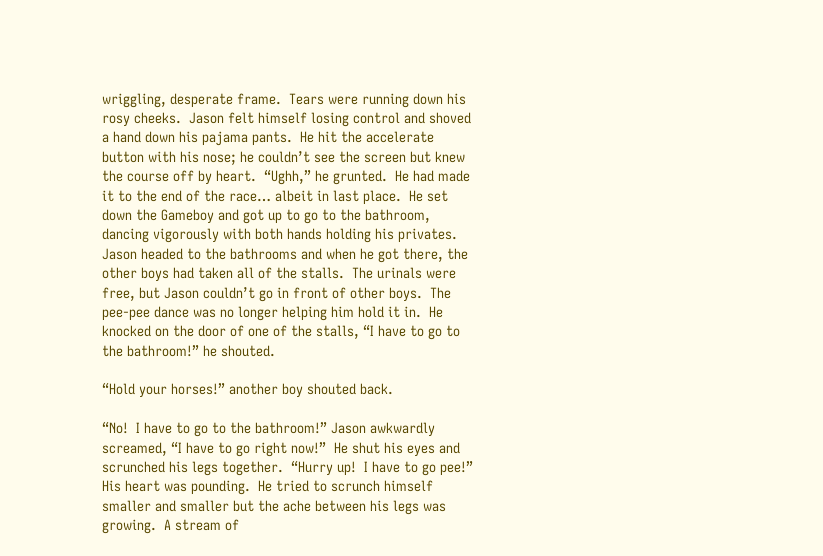wriggling, desperate frame.  Tears were running down his rosy cheeks.  Jason felt himself losing control and shoved a hand down his pajama pants.  He hit the accelerate button with his nose; he couldn’t see the screen but knew the course off by heart.  “Ughh,” he grunted.  He had made it to the end of the race… albeit in last place.  He set down the Gameboy and got up to go to the bathroom, dancing vigorously with both hands holding his privates.  Jason headed to the bathrooms and when he got there, the other boys had taken all of the stalls.  The urinals were free, but Jason couldn’t go in front of other boys.  The pee-pee dance was no longer helping him hold it in.  He knocked on the door of one of the stalls, “I have to go to the bathroom!” he shouted.

“Hold your horses!” another boy shouted back.

“No!  I have to go to the bathroom!” Jason awkwardly screamed, “I have to go right now!”  He shut his eyes and scrunched his legs together.  “Hurry up!  I have to go pee!”  His heart was pounding.  He tried to scrunch himself smaller and smaller but the ache between his legs was growing.  A stream of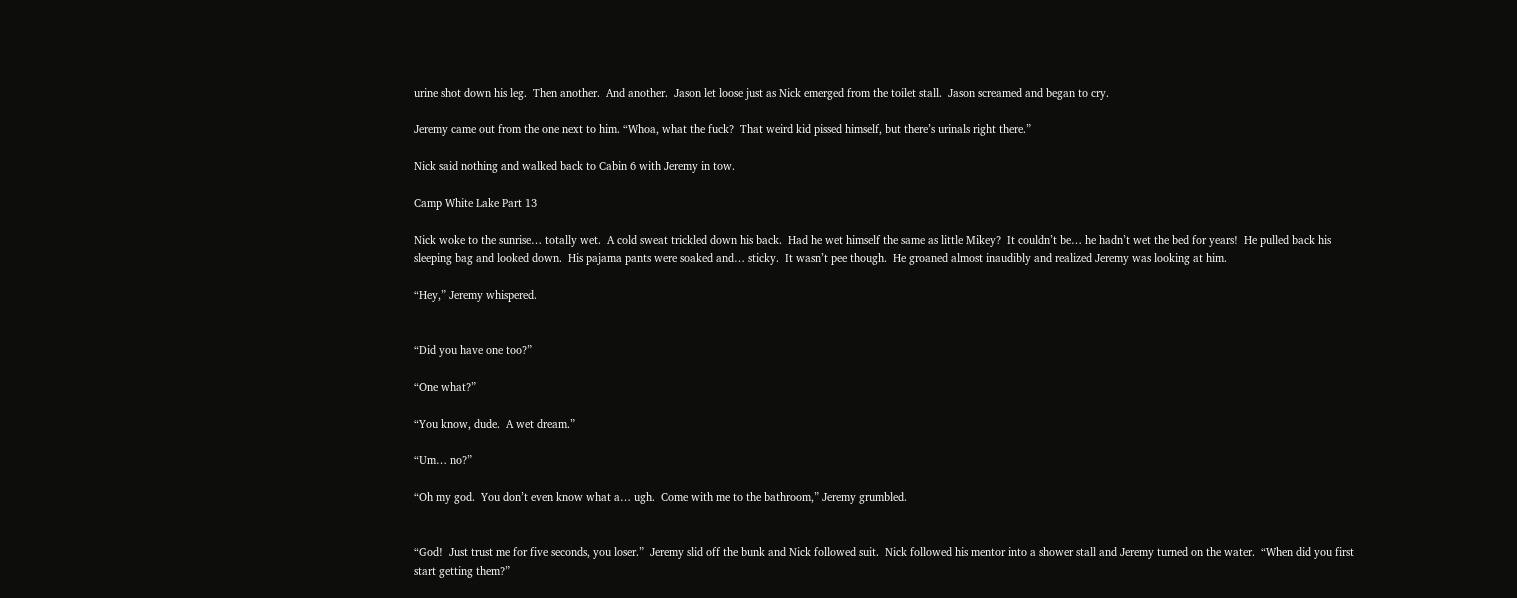urine shot down his leg.  Then another.  And another.  Jason let loose just as Nick emerged from the toilet stall.  Jason screamed and began to cry.

Jeremy came out from the one next to him. “Whoa, what the fuck?  That weird kid pissed himself, but there’s urinals right there.”

Nick said nothing and walked back to Cabin 6 with Jeremy in tow.

Camp White Lake Part 13

Nick woke to the sunrise… totally wet.  A cold sweat trickled down his back.  Had he wet himself the same as little Mikey?  It couldn’t be… he hadn’t wet the bed for years!  He pulled back his sleeping bag and looked down.  His pajama pants were soaked and… sticky.  It wasn’t pee though.  He groaned almost inaudibly and realized Jeremy was looking at him.

“Hey,” Jeremy whispered.


“Did you have one too?”

“One what?”

“You know, dude.  A wet dream.”

“Um… no?”

“Oh my god.  You don’t even know what a… ugh.  Come with me to the bathroom,” Jeremy grumbled.


“God!  Just trust me for five seconds, you loser.”  Jeremy slid off the bunk and Nick followed suit.  Nick followed his mentor into a shower stall and Jeremy turned on the water.  “When did you first start getting them?”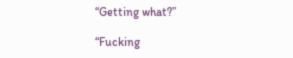“Getting what?”

“Fucking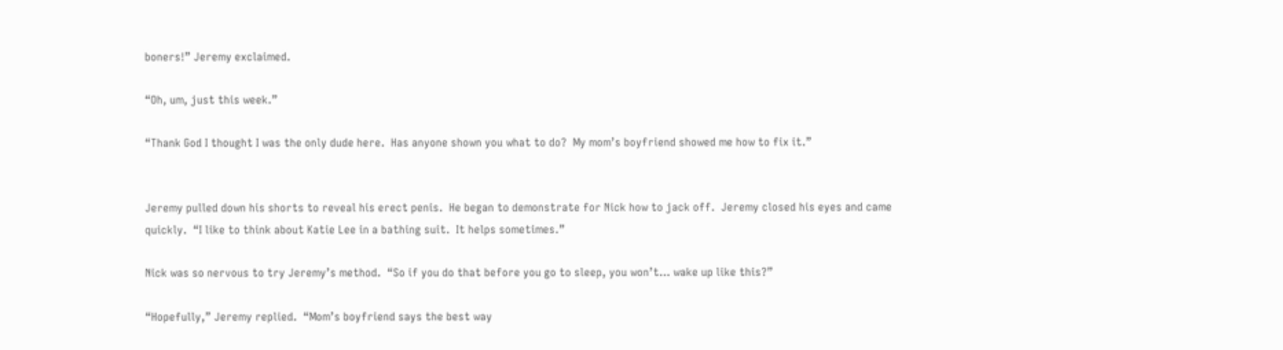boners!” Jeremy exclaimed.

“Oh, um, just this week.”

“Thank God I thought I was the only dude here.  Has anyone shown you what to do?  My mom’s boyfriend showed me how to fix it.”


Jeremy pulled down his shorts to reveal his erect penis.  He began to demonstrate for Nick how to jack off.  Jeremy closed his eyes and came quickly.  “I like to think about Katie Lee in a bathing suit.  It helps sometimes.”

Nick was so nervous to try Jeremy’s method.  “So if you do that before you go to sleep, you won’t… wake up like this?”

“Hopefully,” Jeremy replied.  “Mom’s boyfriend says the best way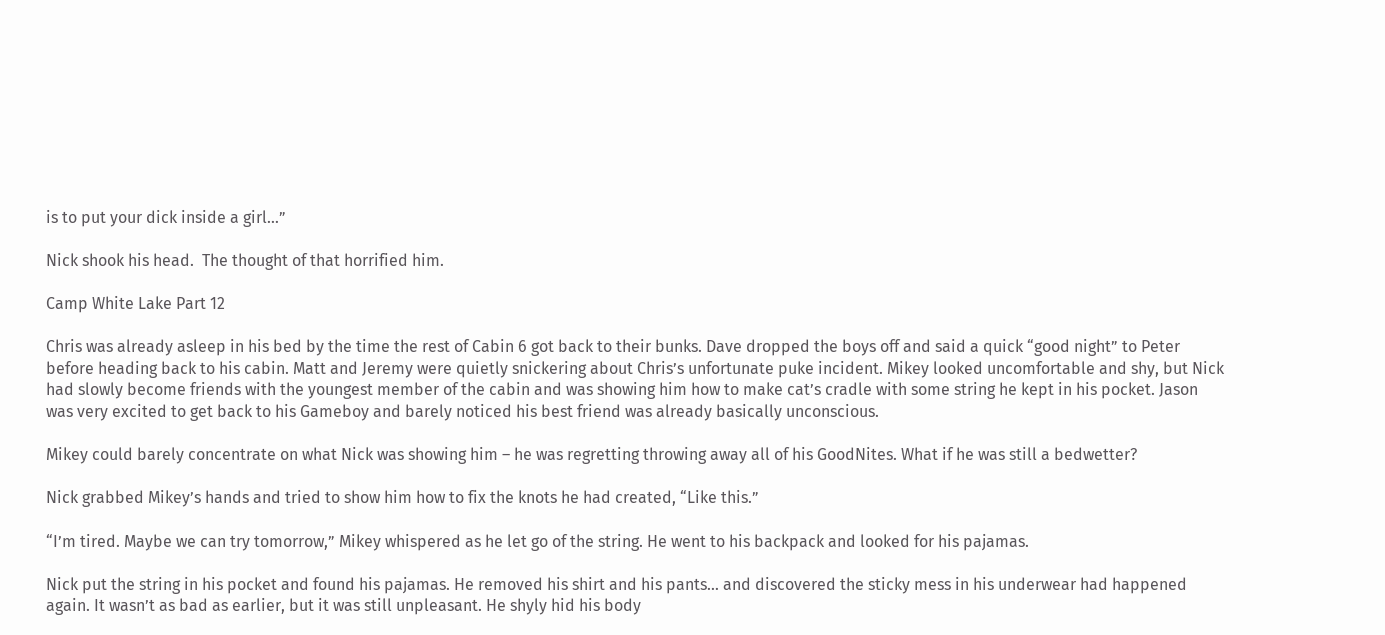is to put your dick inside a girl…”

Nick shook his head.  The thought of that horrified him.

Camp White Lake Part 12

Chris was already asleep in his bed by the time the rest of Cabin 6 got back to their bunks. Dave dropped the boys off and said a quick “good night” to Peter before heading back to his cabin. Matt and Jeremy were quietly snickering about Chris’s unfortunate puke incident. Mikey looked uncomfortable and shy, but Nick had slowly become friends with the youngest member of the cabin and was showing him how to make cat’s cradle with some string he kept in his pocket. Jason was very excited to get back to his Gameboy and barely noticed his best friend was already basically unconscious.

Mikey could barely concentrate on what Nick was showing him – he was regretting throwing away all of his GoodNites. What if he was still a bedwetter?

Nick grabbed Mikey’s hands and tried to show him how to fix the knots he had created, “Like this.”

“I’m tired. Maybe we can try tomorrow,” Mikey whispered as he let go of the string. He went to his backpack and looked for his pajamas.

Nick put the string in his pocket and found his pajamas. He removed his shirt and his pants… and discovered the sticky mess in his underwear had happened again. It wasn’t as bad as earlier, but it was still unpleasant. He shyly hid his body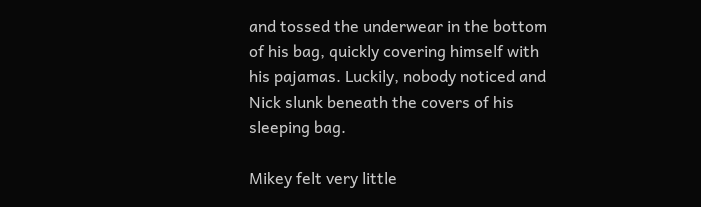and tossed the underwear in the bottom of his bag, quickly covering himself with his pajamas. Luckily, nobody noticed and Nick slunk beneath the covers of his sleeping bag.

Mikey felt very little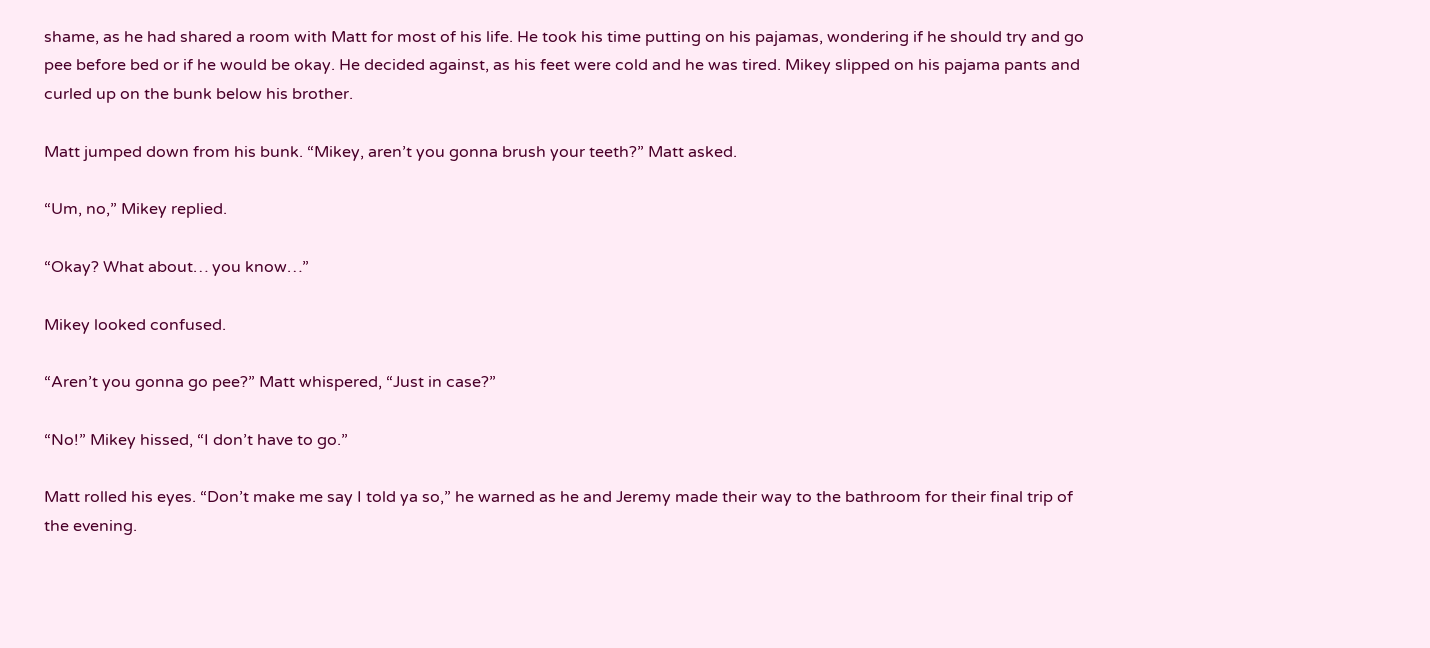shame, as he had shared a room with Matt for most of his life. He took his time putting on his pajamas, wondering if he should try and go pee before bed or if he would be okay. He decided against, as his feet were cold and he was tired. Mikey slipped on his pajama pants and curled up on the bunk below his brother.

Matt jumped down from his bunk. “Mikey, aren’t you gonna brush your teeth?” Matt asked.

“Um, no,” Mikey replied.

“Okay? What about… you know…”

Mikey looked confused.

“Aren’t you gonna go pee?” Matt whispered, “Just in case?”

“No!” Mikey hissed, “I don’t have to go.”

Matt rolled his eyes. “Don’t make me say I told ya so,” he warned as he and Jeremy made their way to the bathroom for their final trip of the evening.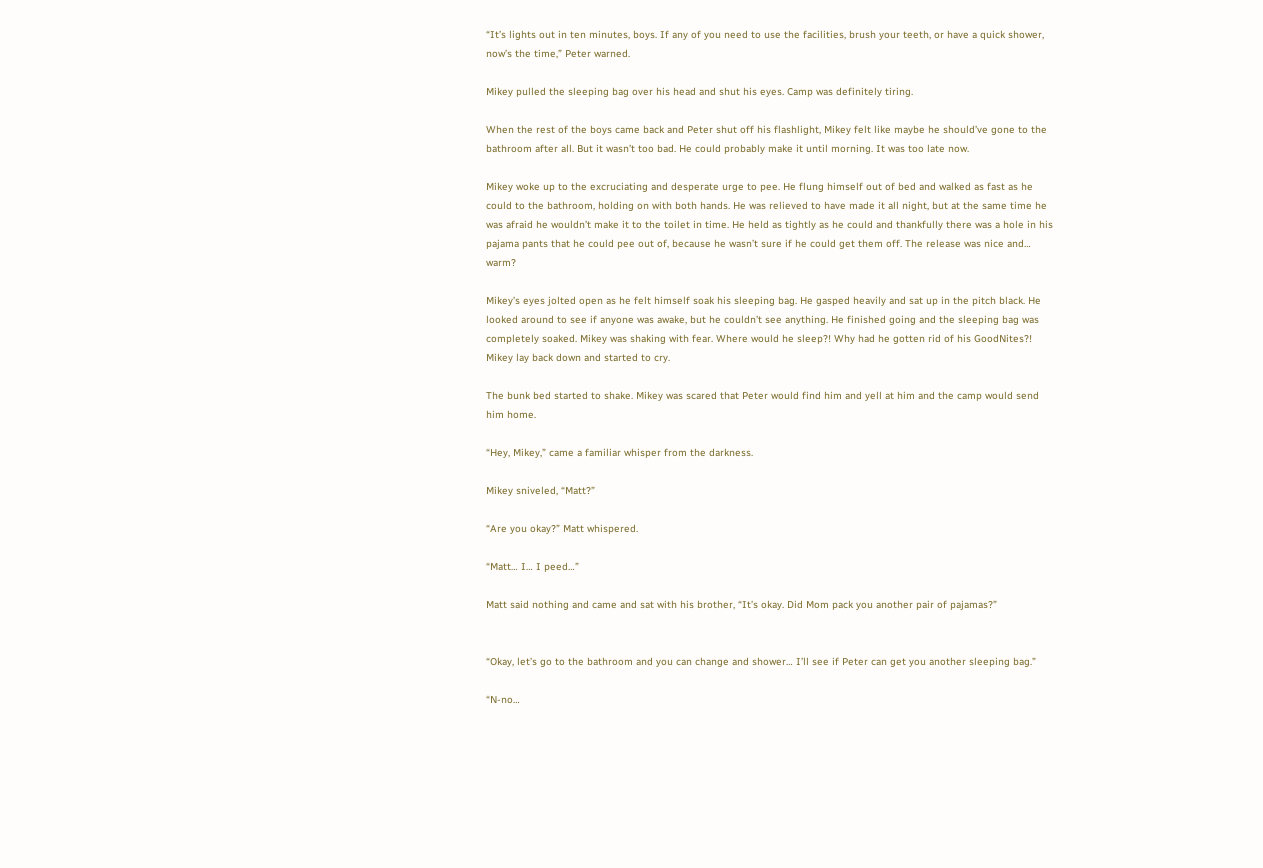“It’s lights out in ten minutes, boys. If any of you need to use the facilities, brush your teeth, or have a quick shower, now’s the time,” Peter warned.

Mikey pulled the sleeping bag over his head and shut his eyes. Camp was definitely tiring.

When the rest of the boys came back and Peter shut off his flashlight, Mikey felt like maybe he should’ve gone to the bathroom after all. But it wasn’t too bad. He could probably make it until morning. It was too late now.

Mikey woke up to the excruciating and desperate urge to pee. He flung himself out of bed and walked as fast as he could to the bathroom, holding on with both hands. He was relieved to have made it all night, but at the same time he was afraid he wouldn’t make it to the toilet in time. He held as tightly as he could and thankfully there was a hole in his pajama pants that he could pee out of, because he wasn’t sure if he could get them off. The release was nice and… warm?

Mikey’s eyes jolted open as he felt himself soak his sleeping bag. He gasped heavily and sat up in the pitch black. He looked around to see if anyone was awake, but he couldn’t see anything. He finished going and the sleeping bag was completely soaked. Mikey was shaking with fear. Where would he sleep?! Why had he gotten rid of his GoodNites?! Mikey lay back down and started to cry.

The bunk bed started to shake. Mikey was scared that Peter would find him and yell at him and the camp would send him home.

“Hey, Mikey,” came a familiar whisper from the darkness.

Mikey sniveled, “Matt?”

“Are you okay?” Matt whispered.

“Matt… I… I peed…”

Matt said nothing and came and sat with his brother, “It’s okay. Did Mom pack you another pair of pajamas?”


“Okay, let’s go to the bathroom and you can change and shower… I’ll see if Peter can get you another sleeping bag.”

“N-no…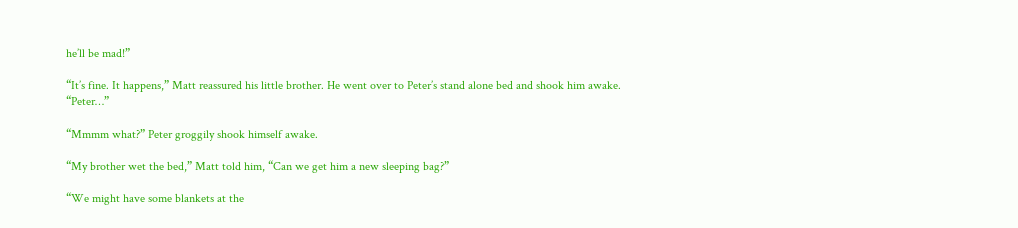he’ll be mad!”

“It’s fine. It happens,” Matt reassured his little brother. He went over to Peter’s stand alone bed and shook him awake. “Peter…”

“Mmmm what?” Peter groggily shook himself awake.

“My brother wet the bed,” Matt told him, “Can we get him a new sleeping bag?”

“We might have some blankets at the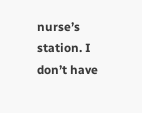nurse’s station. I don’t have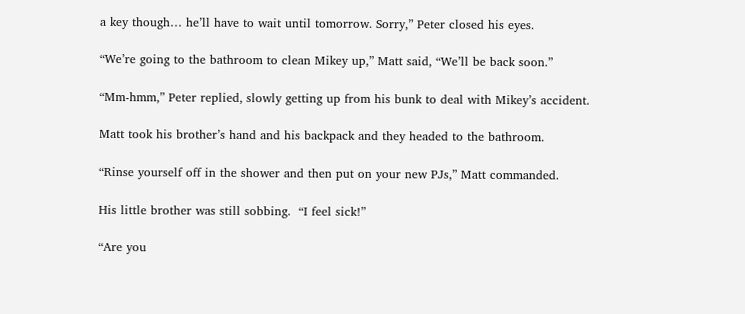a key though… he’ll have to wait until tomorrow. Sorry,” Peter closed his eyes.

“We’re going to the bathroom to clean Mikey up,” Matt said, “We’ll be back soon.”

“Mm-hmm,” Peter replied, slowly getting up from his bunk to deal with Mikey’s accident.

Matt took his brother’s hand and his backpack and they headed to the bathroom.

“Rinse yourself off in the shower and then put on your new PJs,” Matt commanded.

His little brother was still sobbing.  “I feel sick!”

“Are you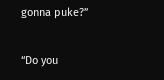gonna puke?”


“Do you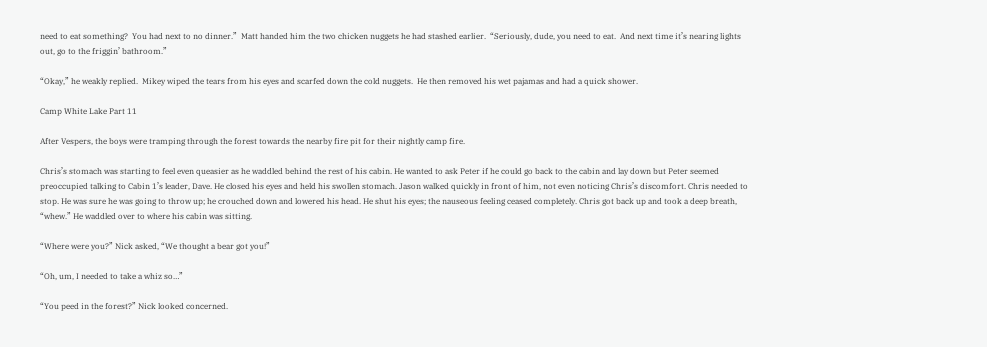need to eat something?  You had next to no dinner.”  Matt handed him the two chicken nuggets he had stashed earlier.  “Seriously, dude, you need to eat.  And next time it’s nearing lights out, go to the friggin’ bathroom.”

“Okay,” he weakly replied.  Mikey wiped the tears from his eyes and scarfed down the cold nuggets.  He then removed his wet pajamas and had a quick shower.

Camp White Lake Part 11

After Vespers, the boys were tramping through the forest towards the nearby fire pit for their nightly camp fire.

Chris’s stomach was starting to feel even queasier as he waddled behind the rest of his cabin. He wanted to ask Peter if he could go back to the cabin and lay down but Peter seemed preoccupied talking to Cabin 1’s leader, Dave. He closed his eyes and held his swollen stomach. Jason walked quickly in front of him, not even noticing Chris’s discomfort. Chris needed to stop. He was sure he was going to throw up; he crouched down and lowered his head. He shut his eyes; the nauseous feeling ceased completely. Chris got back up and took a deep breath, “whew.” He waddled over to where his cabin was sitting.

“Where were you?” Nick asked, “We thought a bear got you!”

“Oh, um, I needed to take a whiz so…”

“You peed in the forest?” Nick looked concerned.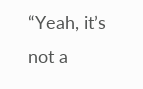“Yeah, it’s not a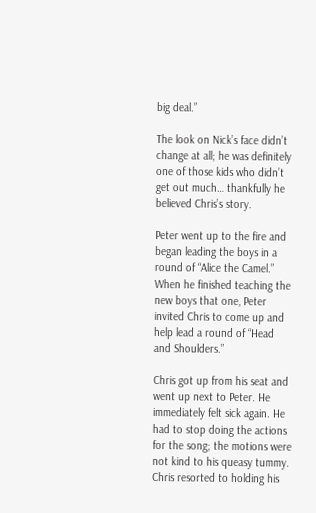big deal.”

The look on Nick’s face didn’t change at all; he was definitely one of those kids who didn’t get out much… thankfully he believed Chris’s story.

Peter went up to the fire and began leading the boys in a round of “Alice the Camel.” When he finished teaching the new boys that one, Peter invited Chris to come up and help lead a round of “Head and Shoulders.”

Chris got up from his seat and went up next to Peter. He immediately felt sick again. He had to stop doing the actions for the song; the motions were not kind to his queasy tummy. Chris resorted to holding his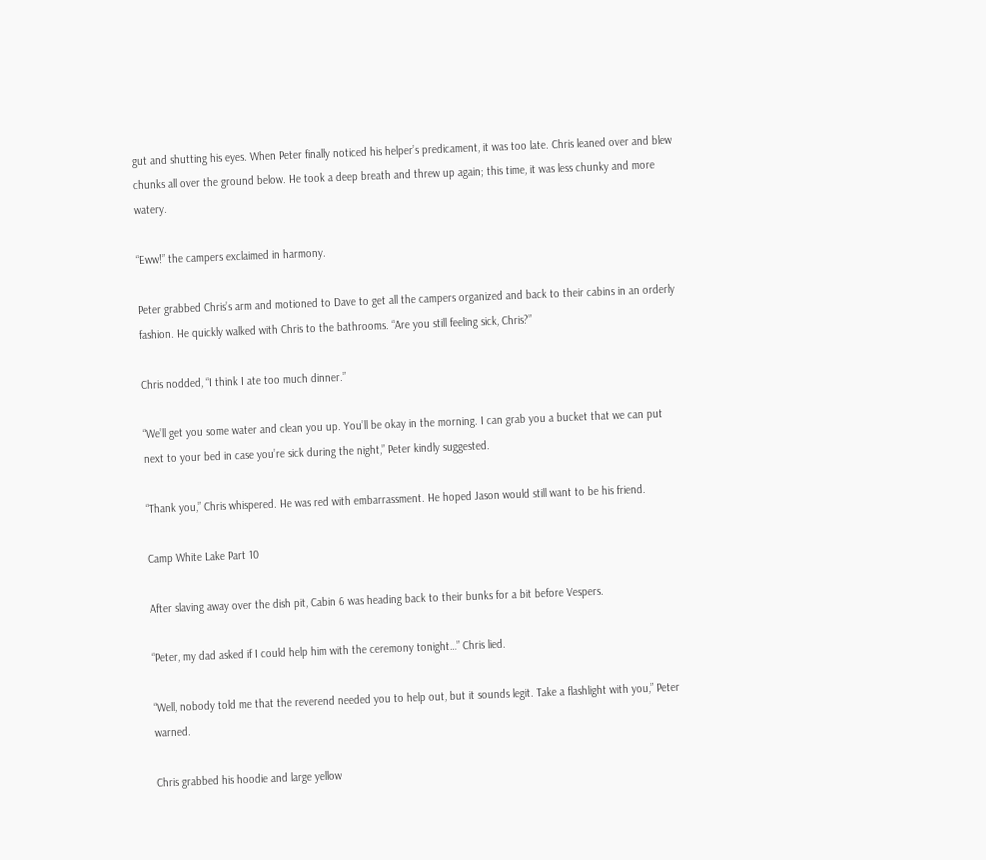gut and shutting his eyes. When Peter finally noticed his helper’s predicament, it was too late. Chris leaned over and blew chunks all over the ground below. He took a deep breath and threw up again; this time, it was less chunky and more watery.

“Eww!” the campers exclaimed in harmony.

Peter grabbed Chris’s arm and motioned to Dave to get all the campers organized and back to their cabins in an orderly fashion. He quickly walked with Chris to the bathrooms. “Are you still feeling sick, Chris?”

Chris nodded, “I think I ate too much dinner.”

“We’ll get you some water and clean you up. You’ll be okay in the morning. I can grab you a bucket that we can put next to your bed in case you’re sick during the night,” Peter kindly suggested.

“Thank you,” Chris whispered. He was red with embarrassment. He hoped Jason would still want to be his friend.

Camp White Lake Part 10

After slaving away over the dish pit, Cabin 6 was heading back to their bunks for a bit before Vespers.

“Peter, my dad asked if I could help him with the ceremony tonight…” Chris lied.

“Well, nobody told me that the reverend needed you to help out, but it sounds legit. Take a flashlight with you,” Peter warned.

Chris grabbed his hoodie and large yellow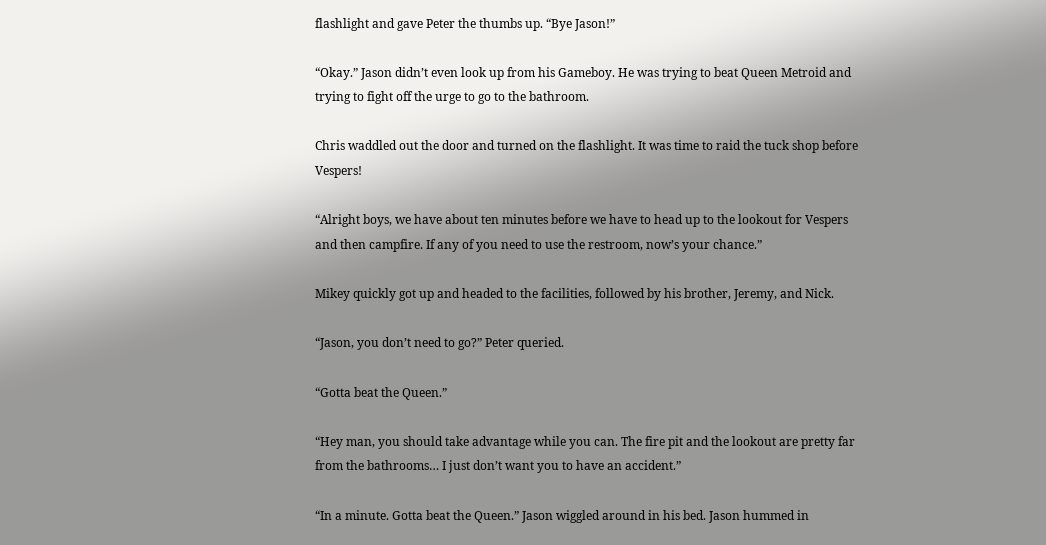flashlight and gave Peter the thumbs up. “Bye Jason!”

“Okay.” Jason didn’t even look up from his Gameboy. He was trying to beat Queen Metroid and trying to fight off the urge to go to the bathroom.

Chris waddled out the door and turned on the flashlight. It was time to raid the tuck shop before Vespers!

“Alright boys, we have about ten minutes before we have to head up to the lookout for Vespers and then campfire. If any of you need to use the restroom, now’s your chance.”

Mikey quickly got up and headed to the facilities, followed by his brother, Jeremy, and Nick.

“Jason, you don’t need to go?” Peter queried.

“Gotta beat the Queen.”

“Hey man, you should take advantage while you can. The fire pit and the lookout are pretty far from the bathrooms… I just don’t want you to have an accident.”

“In a minute. Gotta beat the Queen.” Jason wiggled around in his bed. Jason hummed in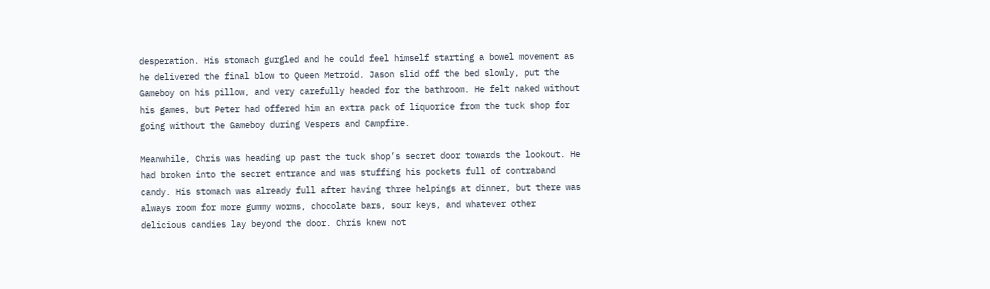desperation. His stomach gurgled and he could feel himself starting a bowel movement as he delivered the final blow to Queen Metroid. Jason slid off the bed slowly, put the Gameboy on his pillow, and very carefully headed for the bathroom. He felt naked without his games, but Peter had offered him an extra pack of liquorice from the tuck shop for going without the Gameboy during Vespers and Campfire.

Meanwhile, Chris was heading up past the tuck shop’s secret door towards the lookout. He had broken into the secret entrance and was stuffing his pockets full of contraband candy. His stomach was already full after having three helpings at dinner, but there was always room for more gummy worms, chocolate bars, sour keys, and whatever other delicious candies lay beyond the door. Chris knew not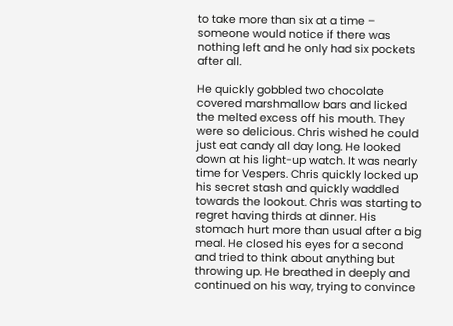to take more than six at a time – someone would notice if there was nothing left and he only had six pockets after all.

He quickly gobbled two chocolate covered marshmallow bars and licked the melted excess off his mouth. They were so delicious. Chris wished he could just eat candy all day long. He looked down at his light-up watch. It was nearly time for Vespers. Chris quickly locked up his secret stash and quickly waddled towards the lookout. Chris was starting to regret having thirds at dinner. His stomach hurt more than usual after a big meal. He closed his eyes for a second and tried to think about anything but throwing up. He breathed in deeply and continued on his way, trying to convince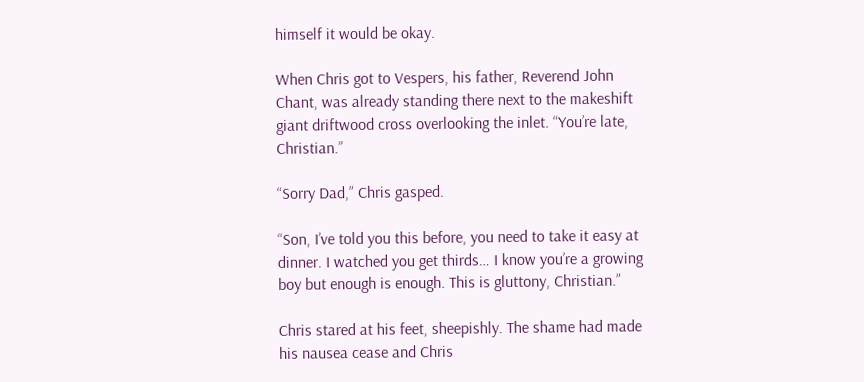himself it would be okay.

When Chris got to Vespers, his father, Reverend John Chant, was already standing there next to the makeshift giant driftwood cross overlooking the inlet. “You’re late, Christian.”

“Sorry Dad,” Chris gasped.

“Son, I’ve told you this before, you need to take it easy at dinner. I watched you get thirds… I know you’re a growing boy but enough is enough. This is gluttony, Christian.”

Chris stared at his feet, sheepishly. The shame had made his nausea cease and Chris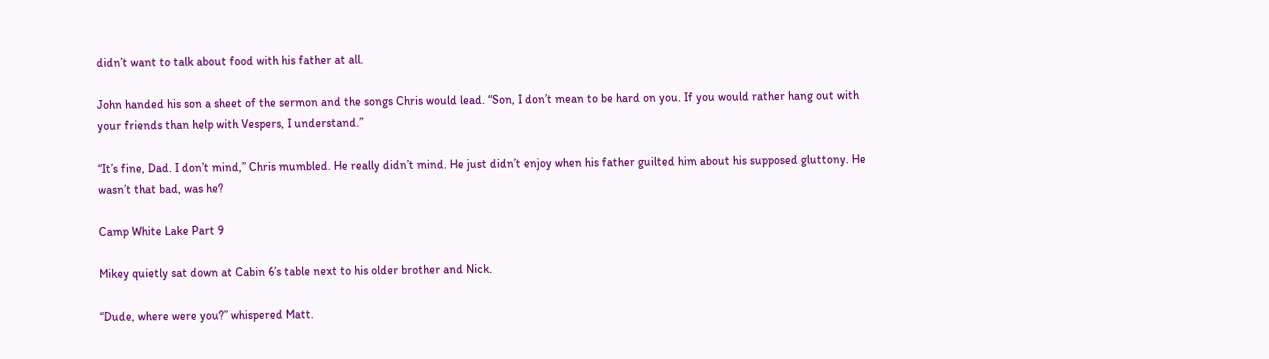didn’t want to talk about food with his father at all.

John handed his son a sheet of the sermon and the songs Chris would lead. “Son, I don’t mean to be hard on you. If you would rather hang out with your friends than help with Vespers, I understand.”

“It’s fine, Dad. I don’t mind,” Chris mumbled. He really didn’t mind. He just didn’t enjoy when his father guilted him about his supposed gluttony. He wasn’t that bad, was he?

Camp White Lake Part 9

Mikey quietly sat down at Cabin 6’s table next to his older brother and Nick.

“Dude, where were you?” whispered Matt.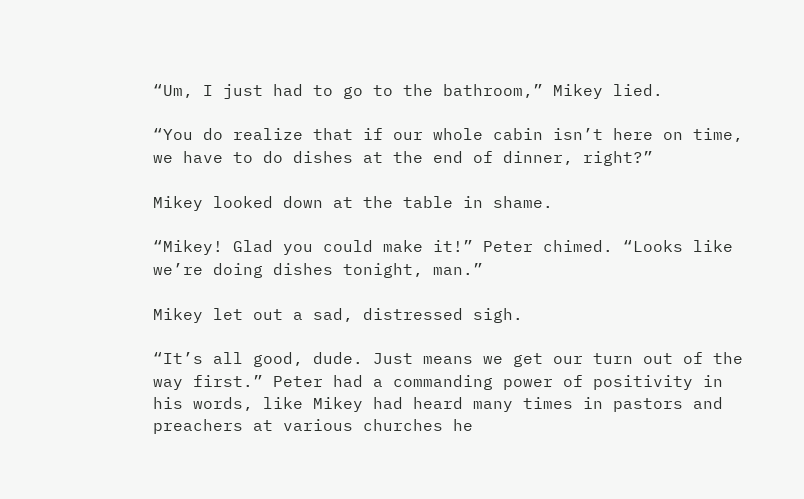“Um, I just had to go to the bathroom,” Mikey lied.

“You do realize that if our whole cabin isn’t here on time, we have to do dishes at the end of dinner, right?”

Mikey looked down at the table in shame.

“Mikey! Glad you could make it!” Peter chimed. “Looks like we’re doing dishes tonight, man.”

Mikey let out a sad, distressed sigh.

“It’s all good, dude. Just means we get our turn out of the way first.” Peter had a commanding power of positivity in his words, like Mikey had heard many times in pastors and preachers at various churches he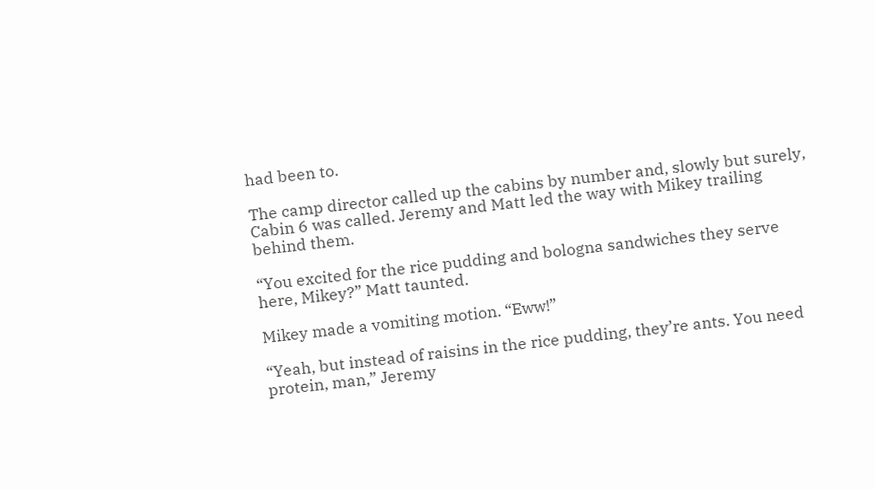had been to.

The camp director called up the cabins by number and, slowly but surely, Cabin 6 was called. Jeremy and Matt led the way with Mikey trailing behind them.

“You excited for the rice pudding and bologna sandwiches they serve here, Mikey?” Matt taunted.

Mikey made a vomiting motion. “Eww!”

“Yeah, but instead of raisins in the rice pudding, they’re ants. You need protein, man,” Jeremy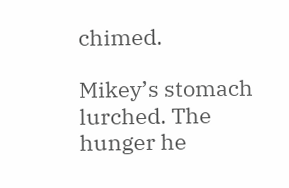chimed.

Mikey’s stomach lurched. The hunger he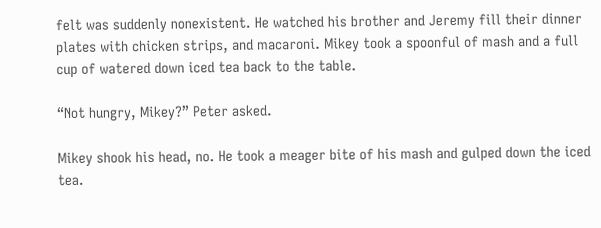felt was suddenly nonexistent. He watched his brother and Jeremy fill their dinner plates with chicken strips, and macaroni. Mikey took a spoonful of mash and a full cup of watered down iced tea back to the table.

“Not hungry, Mikey?” Peter asked.

Mikey shook his head, no. He took a meager bite of his mash and gulped down the iced tea.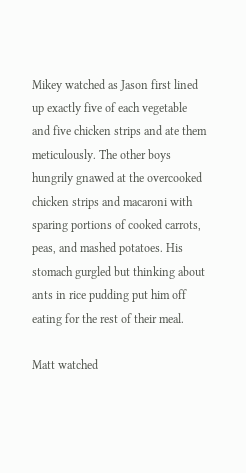Mikey watched as Jason first lined up exactly five of each vegetable and five chicken strips and ate them meticulously. The other boys hungrily gnawed at the overcooked chicken strips and macaroni with sparing portions of cooked carrots, peas, and mashed potatoes. His stomach gurgled but thinking about ants in rice pudding put him off eating for the rest of their meal.

Matt watched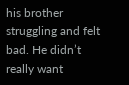his brother struggling and felt bad. He didn’t really want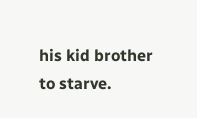his kid brother to starve.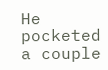He pocketed a couple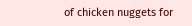of chicken nuggets for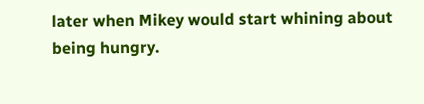later when Mikey would start whining about being hungry.